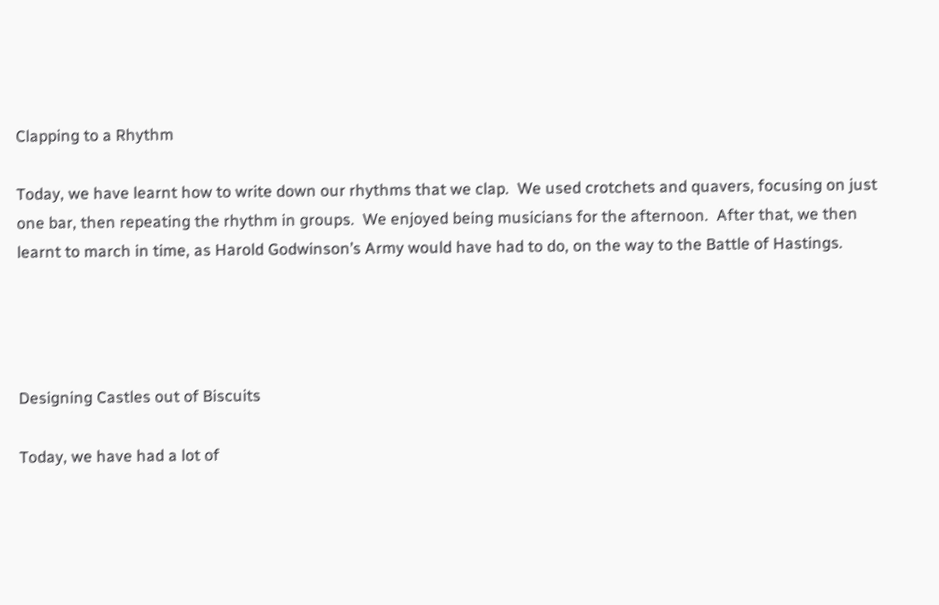Clapping to a Rhythm

Today, we have learnt how to write down our rhythms that we clap.  We used crotchets and quavers, focusing on just one bar, then repeating the rhythm in groups.  We enjoyed being musicians for the afternoon.  After that, we then learnt to march in time, as Harold Godwinson’s Army would have had to do, on the way to the Battle of Hastings.




Designing Castles out of Biscuits

Today, we have had a lot of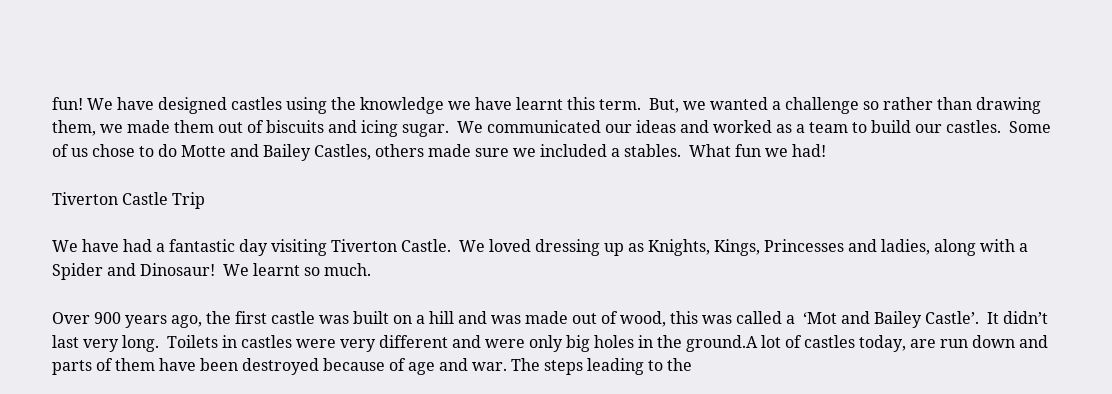fun! We have designed castles using the knowledge we have learnt this term.  But, we wanted a challenge so rather than drawing them, we made them out of biscuits and icing sugar.  We communicated our ideas and worked as a team to build our castles.  Some of us chose to do Motte and Bailey Castles, others made sure we included a stables.  What fun we had!

Tiverton Castle Trip

We have had a fantastic day visiting Tiverton Castle.  We loved dressing up as Knights, Kings, Princesses and ladies, along with a Spider and Dinosaur!  We learnt so much.

Over 900 years ago, the first castle was built on a hill and was made out of wood, this was called a  ‘Mot and Bailey Castle’.  It didn’t last very long.  Toilets in castles were very different and were only big holes in the ground.A lot of castles today, are run down and parts of them have been destroyed because of age and war. The steps leading to the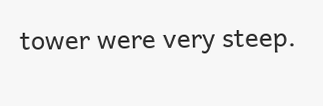tower were very steep.